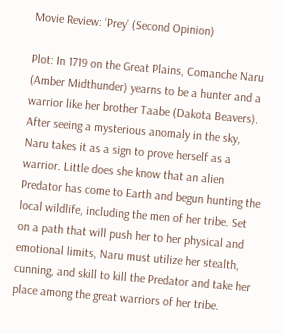Movie Review: ‘Prey’ (Second Opinion)

Plot: In 1719 on the Great Plains, Comanche Naru (Amber Midthunder) yearns to be a hunter and a warrior like her brother Taabe (Dakota Beavers). After seeing a mysterious anomaly in the sky, Naru takes it as a sign to prove herself as a warrior. Little does she know that an alien Predator has come to Earth and begun hunting the local wildlife, including the men of her tribe. Set on a path that will push her to her physical and emotional limits, Naru must utilize her stealth, cunning, and skill to kill the Predator and take her place among the great warriors of her tribe.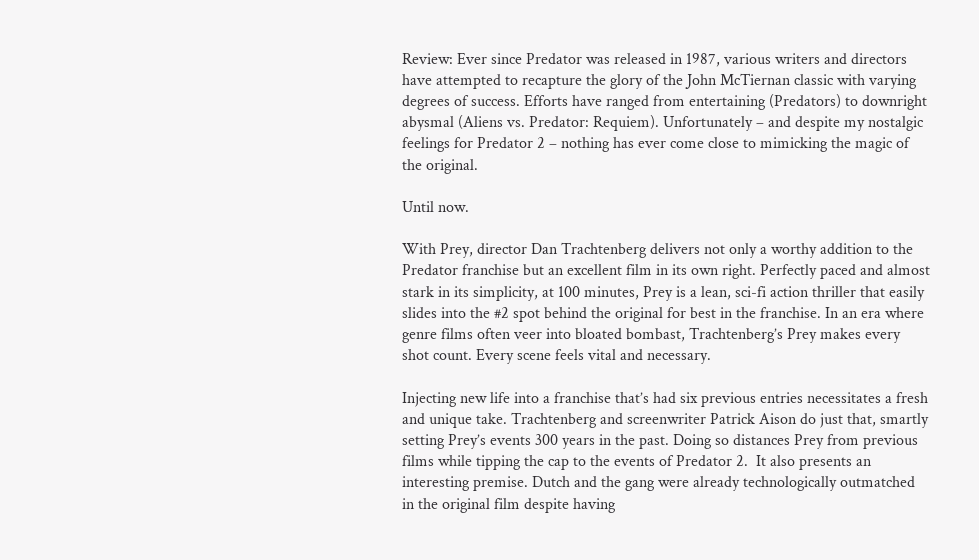Review: Ever since Predator was released in 1987, various writers and directors have attempted to recapture the glory of the John McTiernan classic with varying degrees of success. Efforts have ranged from entertaining (Predators) to downright abysmal (Aliens vs. Predator: Requiem). Unfortunately – and despite my nostalgic feelings for Predator 2 – nothing has ever come close to mimicking the magic of the original.

Until now.

With Prey, director Dan Trachtenberg delivers not only a worthy addition to the Predator franchise but an excellent film in its own right. Perfectly paced and almost stark in its simplicity, at 100 minutes, Prey is a lean, sci-fi action thriller that easily slides into the #2 spot behind the original for best in the franchise. In an era where genre films often veer into bloated bombast, Trachtenberg’s Prey makes every shot count. Every scene feels vital and necessary.

Injecting new life into a franchise that’s had six previous entries necessitates a fresh and unique take. Trachtenberg and screenwriter Patrick Aison do just that, smartly setting Prey’s events 300 years in the past. Doing so distances Prey from previous films while tipping the cap to the events of Predator 2.  It also presents an interesting premise. Dutch and the gang were already technologically outmatched in the original film despite having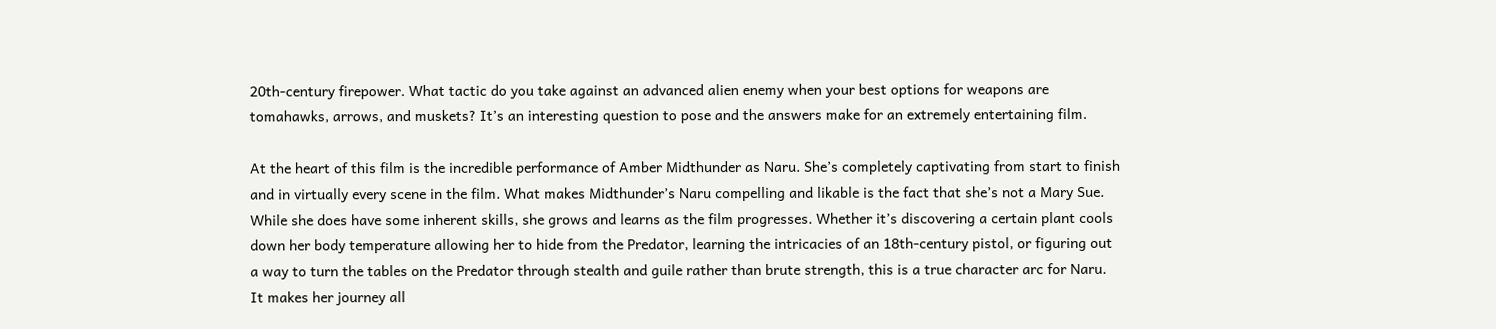20th-century firepower. What tactic do you take against an advanced alien enemy when your best options for weapons are tomahawks, arrows, and muskets? It’s an interesting question to pose and the answers make for an extremely entertaining film.

At the heart of this film is the incredible performance of Amber Midthunder as Naru. She’s completely captivating from start to finish and in virtually every scene in the film. What makes Midthunder’s Naru compelling and likable is the fact that she’s not a Mary Sue. While she does have some inherent skills, she grows and learns as the film progresses. Whether it’s discovering a certain plant cools down her body temperature allowing her to hide from the Predator, learning the intricacies of an 18th-century pistol, or figuring out a way to turn the tables on the Predator through stealth and guile rather than brute strength, this is a true character arc for Naru. It makes her journey all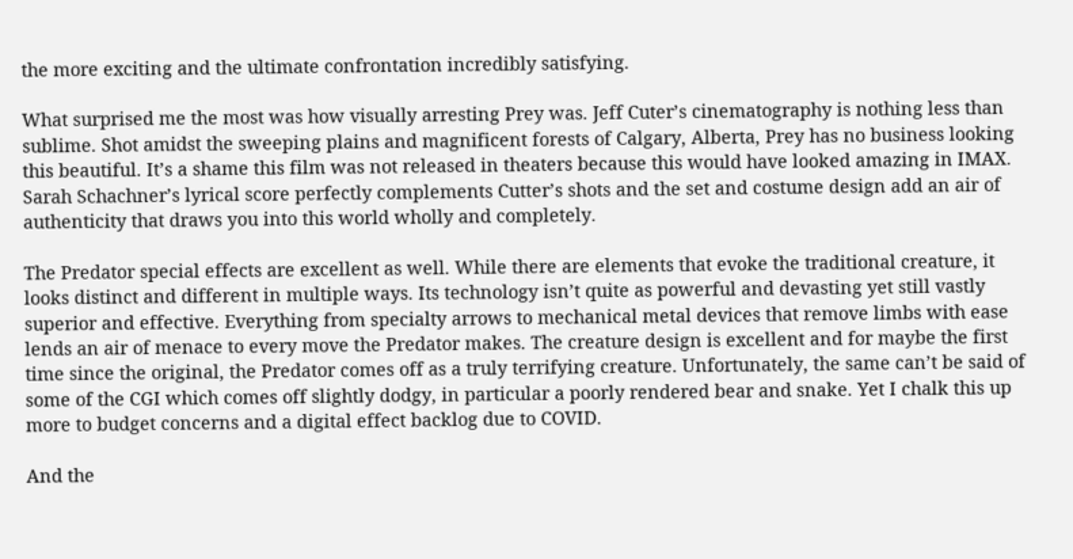the more exciting and the ultimate confrontation incredibly satisfying.

What surprised me the most was how visually arresting Prey was. Jeff Cuter’s cinematography is nothing less than sublime. Shot amidst the sweeping plains and magnificent forests of Calgary, Alberta, Prey has no business looking this beautiful. It’s a shame this film was not released in theaters because this would have looked amazing in IMAX. Sarah Schachner’s lyrical score perfectly complements Cutter’s shots and the set and costume design add an air of authenticity that draws you into this world wholly and completely.

The Predator special effects are excellent as well. While there are elements that evoke the traditional creature, it looks distinct and different in multiple ways. Its technology isn’t quite as powerful and devasting yet still vastly superior and effective. Everything from specialty arrows to mechanical metal devices that remove limbs with ease lends an air of menace to every move the Predator makes. The creature design is excellent and for maybe the first time since the original, the Predator comes off as a truly terrifying creature. Unfortunately, the same can’t be said of some of the CGI which comes off slightly dodgy, in particular a poorly rendered bear and snake. Yet I chalk this up more to budget concerns and a digital effect backlog due to COVID.

And the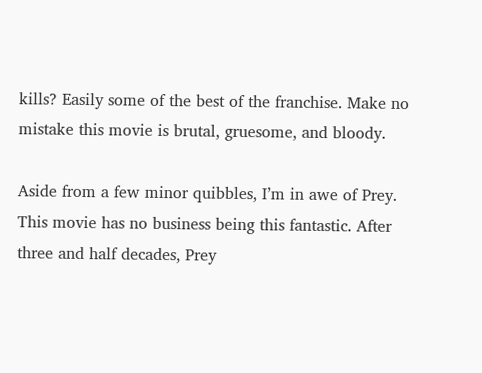kills? Easily some of the best of the franchise. Make no mistake this movie is brutal, gruesome, and bloody.

Aside from a few minor quibbles, I’m in awe of Prey. This movie has no business being this fantastic. After three and half decades, Prey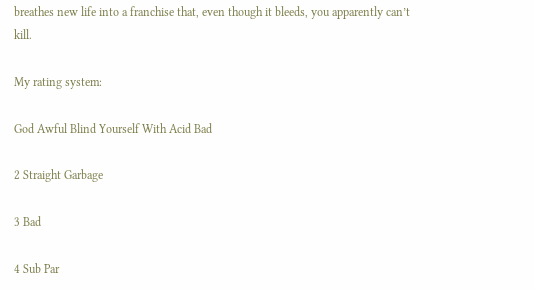breathes new life into a franchise that, even though it bleeds, you apparently can’t kill.

My rating system:

God Awful Blind Yourself With Acid Bad

2 Straight Garbage

3 Bad

4 Sub Par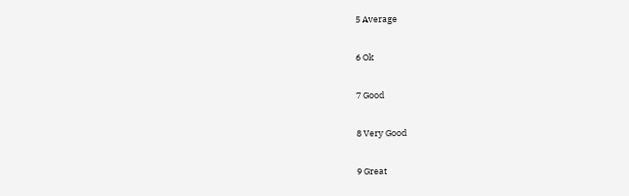5 Average

6 Ok

7 Good

8 Very Good

9 Great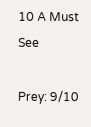10 A Must See

Prey: 9/10